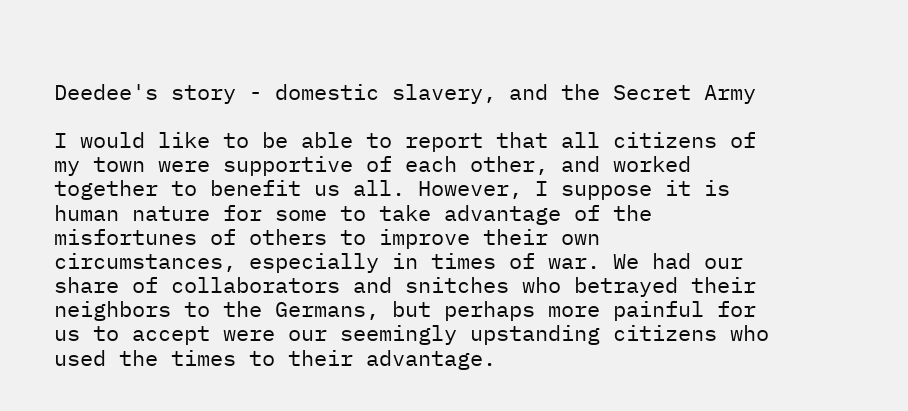Deedee's story - domestic slavery, and the Secret Army

I would like to be able to report that all citizens of my town were supportive of each other, and worked together to benefit us all. However, I suppose it is human nature for some to take advantage of the misfortunes of others to improve their own circumstances, especially in times of war. We had our share of collaborators and snitches who betrayed their neighbors to the Germans, but perhaps more painful for us to accept were our seemingly upstanding citizens who used the times to their advantage.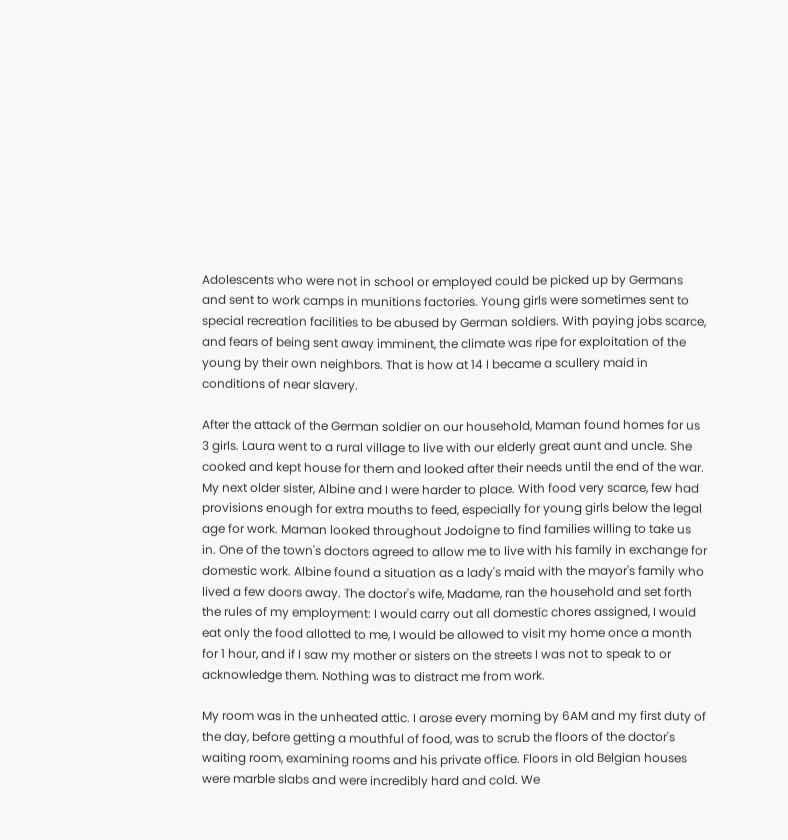Adolescents who were not in school or employed could be picked up by Germans and sent to work camps in munitions factories. Young girls were sometimes sent to special recreation facilities to be abused by German soldiers. With paying jobs scarce, and fears of being sent away imminent, the climate was ripe for exploitation of the young by their own neighbors. That is how at 14 I became a scullery maid in conditions of near slavery.

After the attack of the German soldier on our household, Maman found homes for us 3 girls. Laura went to a rural village to live with our elderly great aunt and uncle. She cooked and kept house for them and looked after their needs until the end of the war. My next older sister, Albine and I were harder to place. With food very scarce, few had provisions enough for extra mouths to feed, especially for young girls below the legal age for work. Maman looked throughout Jodoigne to find families willing to take us in. One of the town's doctors agreed to allow me to live with his family in exchange for domestic work. Albine found a situation as a lady's maid with the mayor's family who lived a few doors away. The doctor's wife, Madame, ran the household and set forth the rules of my employment: I would carry out all domestic chores assigned, I would eat only the food allotted to me, I would be allowed to visit my home once a month for 1 hour, and if I saw my mother or sisters on the streets I was not to speak to or acknowledge them. Nothing was to distract me from work.

My room was in the unheated attic. I arose every morning by 6AM and my first duty of the day, before getting a mouthful of food, was to scrub the floors of the doctor's waiting room, examining rooms and his private office. Floors in old Belgian houses were marble slabs and were incredibly hard and cold. We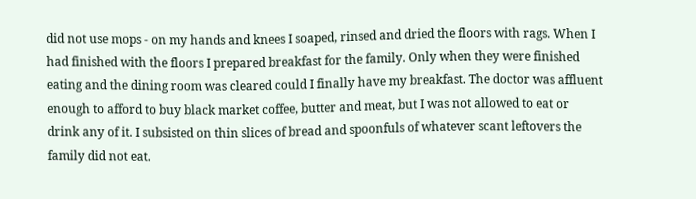did not use mops - on my hands and knees I soaped, rinsed and dried the floors with rags. When I had finished with the floors I prepared breakfast for the family. Only when they were finished eating and the dining room was cleared could I finally have my breakfast. The doctor was affluent enough to afford to buy black market coffee, butter and meat, but I was not allowed to eat or drink any of it. I subsisted on thin slices of bread and spoonfuls of whatever scant leftovers the family did not eat.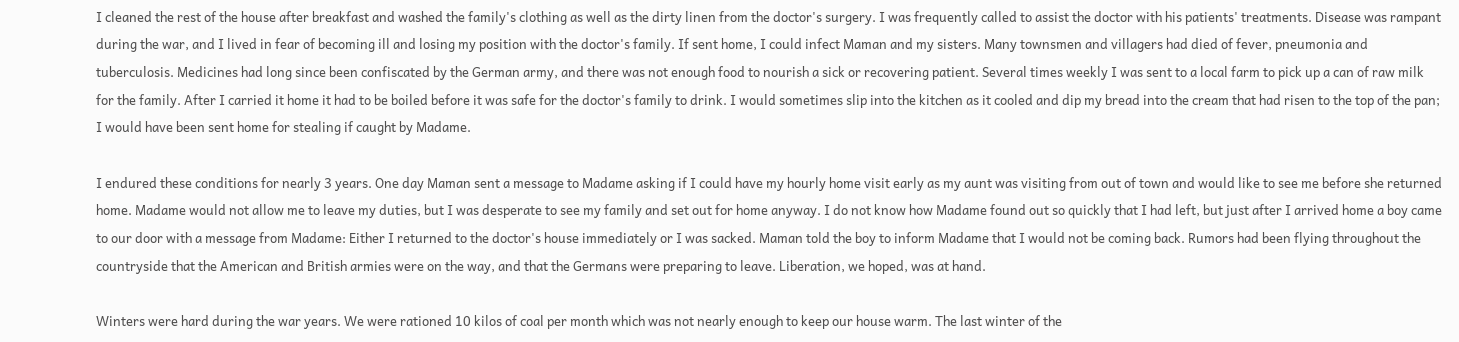I cleaned the rest of the house after breakfast and washed the family's clothing as well as the dirty linen from the doctor's surgery. I was frequently called to assist the doctor with his patients' treatments. Disease was rampant during the war, and I lived in fear of becoming ill and losing my position with the doctor's family. If sent home, I could infect Maman and my sisters. Many townsmen and villagers had died of fever, pneumonia and tuberculosis. Medicines had long since been confiscated by the German army, and there was not enough food to nourish a sick or recovering patient. Several times weekly I was sent to a local farm to pick up a can of raw milk for the family. After I carried it home it had to be boiled before it was safe for the doctor's family to drink. I would sometimes slip into the kitchen as it cooled and dip my bread into the cream that had risen to the top of the pan; I would have been sent home for stealing if caught by Madame.

I endured these conditions for nearly 3 years. One day Maman sent a message to Madame asking if I could have my hourly home visit early as my aunt was visiting from out of town and would like to see me before she returned home. Madame would not allow me to leave my duties, but I was desperate to see my family and set out for home anyway. I do not know how Madame found out so quickly that I had left, but just after I arrived home a boy came to our door with a message from Madame: Either I returned to the doctor's house immediately or I was sacked. Maman told the boy to inform Madame that I would not be coming back. Rumors had been flying throughout the countryside that the American and British armies were on the way, and that the Germans were preparing to leave. Liberation, we hoped, was at hand.

Winters were hard during the war years. We were rationed 10 kilos of coal per month which was not nearly enough to keep our house warm. The last winter of the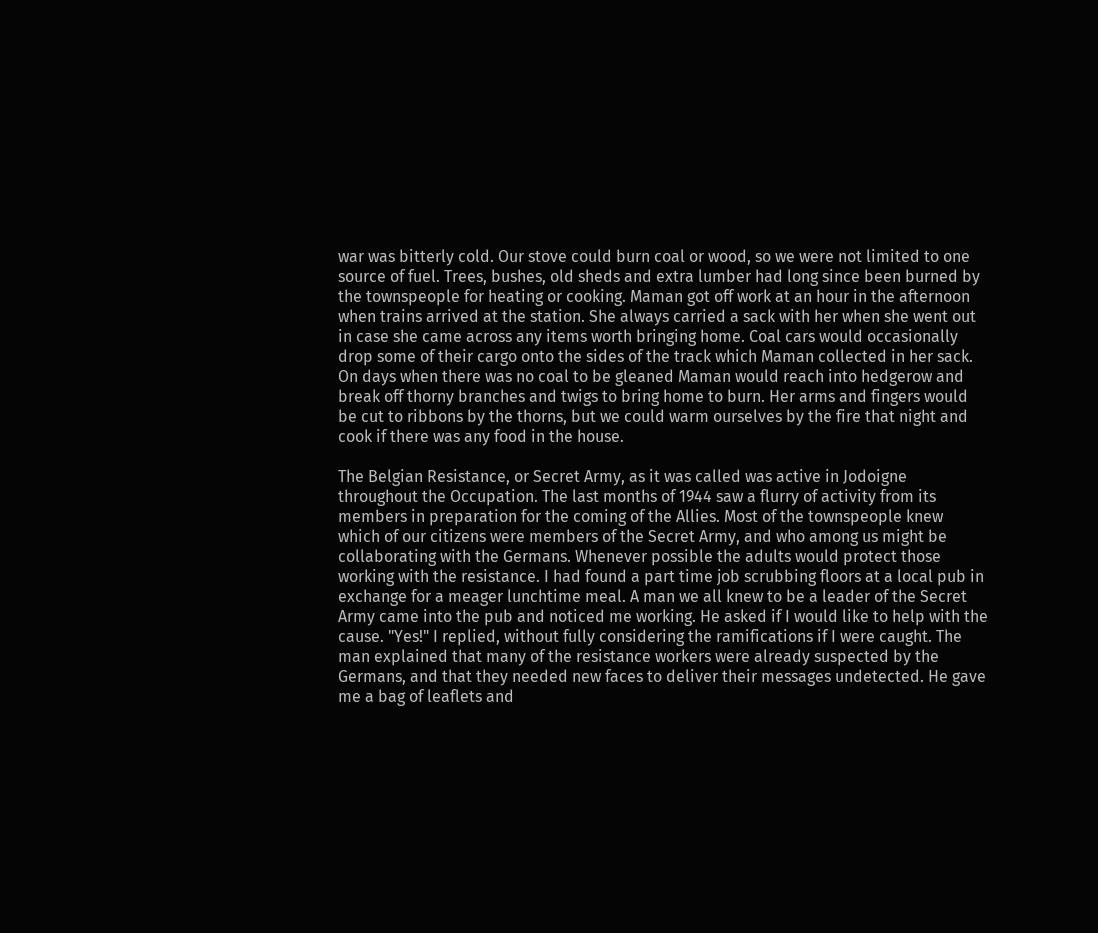war was bitterly cold. Our stove could burn coal or wood, so we were not limited to one source of fuel. Trees, bushes, old sheds and extra lumber had long since been burned by the townspeople for heating or cooking. Maman got off work at an hour in the afternoon when trains arrived at the station. She always carried a sack with her when she went out in case she came across any items worth bringing home. Coal cars would occasionally drop some of their cargo onto the sides of the track which Maman collected in her sack. On days when there was no coal to be gleaned Maman would reach into hedgerow and break off thorny branches and twigs to bring home to burn. Her arms and fingers would be cut to ribbons by the thorns, but we could warm ourselves by the fire that night and cook if there was any food in the house.

The Belgian Resistance, or Secret Army, as it was called was active in Jodoigne throughout the Occupation. The last months of 1944 saw a flurry of activity from its members in preparation for the coming of the Allies. Most of the townspeople knew which of our citizens were members of the Secret Army, and who among us might be collaborating with the Germans. Whenever possible the adults would protect those working with the resistance. I had found a part time job scrubbing floors at a local pub in exchange for a meager lunchtime meal. A man we all knew to be a leader of the Secret Army came into the pub and noticed me working. He asked if I would like to help with the cause. "Yes!" I replied, without fully considering the ramifications if I were caught. The man explained that many of the resistance workers were already suspected by the Germans, and that they needed new faces to deliver their messages undetected. He gave me a bag of leaflets and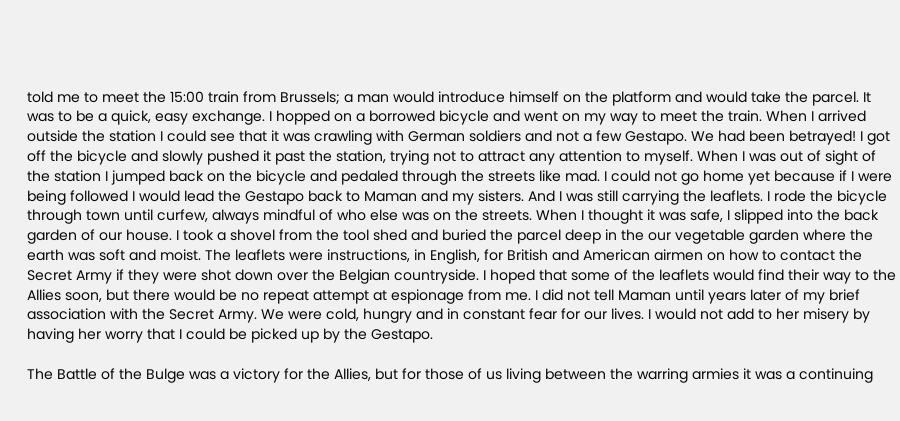told me to meet the 15:00 train from Brussels; a man would introduce himself on the platform and would take the parcel. It was to be a quick, easy exchange. I hopped on a borrowed bicycle and went on my way to meet the train. When I arrived outside the station I could see that it was crawling with German soldiers and not a few Gestapo. We had been betrayed! I got off the bicycle and slowly pushed it past the station, trying not to attract any attention to myself. When I was out of sight of the station I jumped back on the bicycle and pedaled through the streets like mad. I could not go home yet because if I were being followed I would lead the Gestapo back to Maman and my sisters. And I was still carrying the leaflets. I rode the bicycle through town until curfew, always mindful of who else was on the streets. When I thought it was safe, I slipped into the back garden of our house. I took a shovel from the tool shed and buried the parcel deep in the our vegetable garden where the earth was soft and moist. The leaflets were instructions, in English, for British and American airmen on how to contact the Secret Army if they were shot down over the Belgian countryside. I hoped that some of the leaflets would find their way to the Allies soon, but there would be no repeat attempt at espionage from me. I did not tell Maman until years later of my brief association with the Secret Army. We were cold, hungry and in constant fear for our lives. I would not add to her misery by having her worry that I could be picked up by the Gestapo.

The Battle of the Bulge was a victory for the Allies, but for those of us living between the warring armies it was a continuing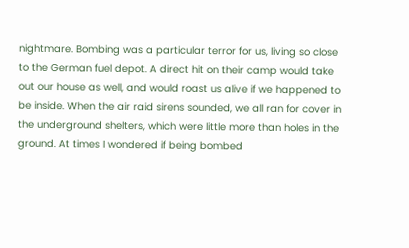nightmare. Bombing was a particular terror for us, living so close to the German fuel depot. A direct hit on their camp would take out our house as well, and would roast us alive if we happened to be inside. When the air raid sirens sounded, we all ran for cover in the underground shelters, which were little more than holes in the ground. At times I wondered if being bombed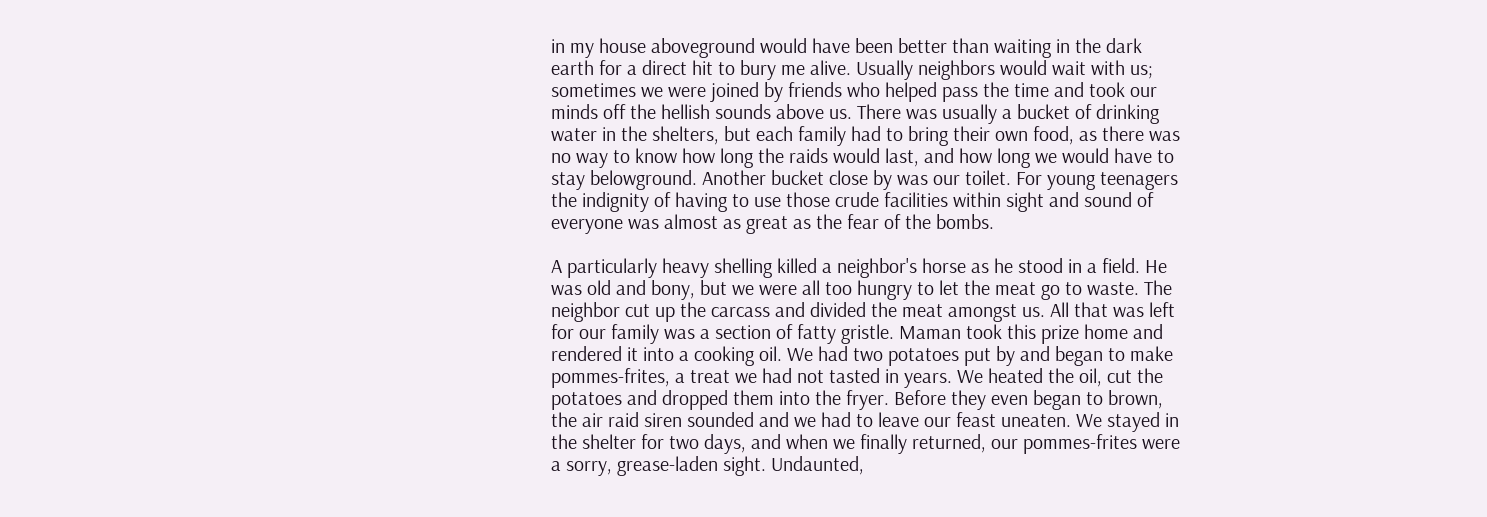in my house aboveground would have been better than waiting in the dark earth for a direct hit to bury me alive. Usually neighbors would wait with us; sometimes we were joined by friends who helped pass the time and took our minds off the hellish sounds above us. There was usually a bucket of drinking water in the shelters, but each family had to bring their own food, as there was no way to know how long the raids would last, and how long we would have to stay belowground. Another bucket close by was our toilet. For young teenagers the indignity of having to use those crude facilities within sight and sound of everyone was almost as great as the fear of the bombs.

A particularly heavy shelling killed a neighbor's horse as he stood in a field. He was old and bony, but we were all too hungry to let the meat go to waste. The neighbor cut up the carcass and divided the meat amongst us. All that was left for our family was a section of fatty gristle. Maman took this prize home and rendered it into a cooking oil. We had two potatoes put by and began to make pommes-frites, a treat we had not tasted in years. We heated the oil, cut the potatoes and dropped them into the fryer. Before they even began to brown, the air raid siren sounded and we had to leave our feast uneaten. We stayed in the shelter for two days, and when we finally returned, our pommes-frites were a sorry, grease-laden sight. Undaunted,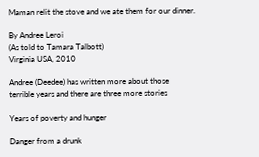Maman relit the stove and we ate them for our dinner.

By Andree Leroi
(As told to Tamara Talbott)
Virginia USA, 2010

Andree (Deedee) has written more about those
terrible years and there are three more stories

Years of poverty and hunger

Danger from a drunk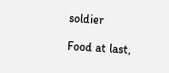soldier

Food at last,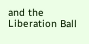and the Liberation Ball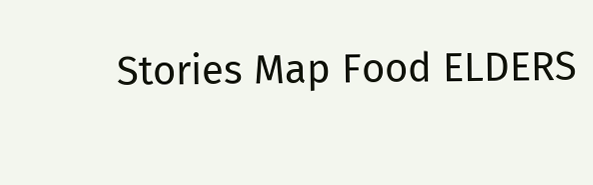Stories Map Food ELDERS